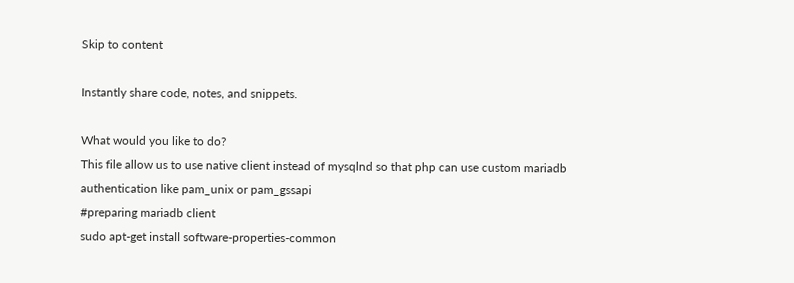Skip to content

Instantly share code, notes, and snippets.

What would you like to do?
This file allow us to use native client instead of mysqlnd so that php can use custom mariadb authentication like pam_unix or pam_gssapi
#preparing mariadb client
sudo apt-get install software-properties-common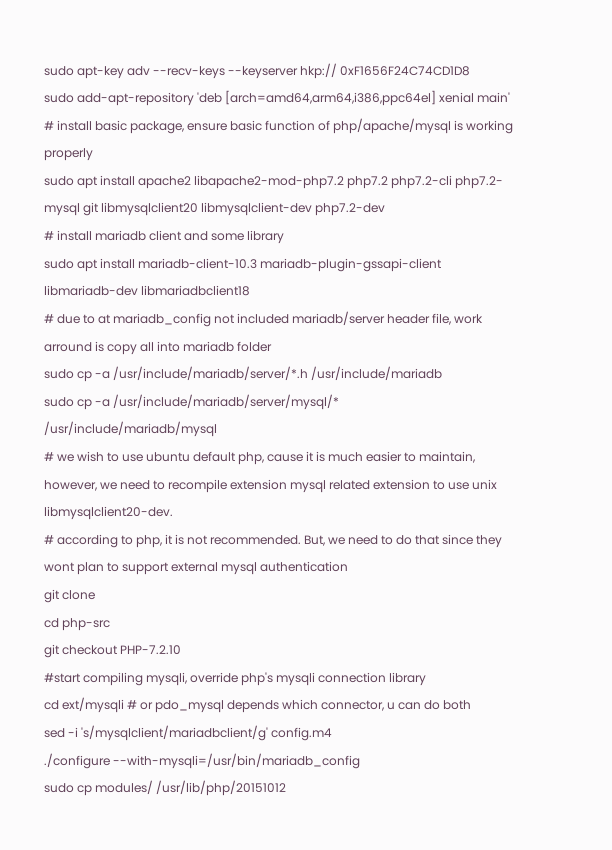sudo apt-key adv --recv-keys --keyserver hkp:// 0xF1656F24C74CD1D8
sudo add-apt-repository 'deb [arch=amd64,arm64,i386,ppc64el] xenial main'
# install basic package, ensure basic function of php/apache/mysql is working properly
sudo apt install apache2 libapache2-mod-php7.2 php7.2 php7.2-cli php7.2-mysql git libmysqlclient20 libmysqlclient-dev php7.2-dev
# install mariadb client and some library
sudo apt install mariadb-client-10.3 mariadb-plugin-gssapi-client libmariadb-dev libmariadbclient18
# due to at mariadb_config not included mariadb/server header file, work arround is copy all into mariadb folder
sudo cp -a /usr/include/mariadb/server/*.h /usr/include/mariadb
sudo cp -a /usr/include/mariadb/server/mysql/* /usr/include/mariadb/mysql
# we wish to use ubuntu default php, cause it is much easier to maintain, however, we need to recompile extension mysql related extension to use unix libmysqlclient20-dev.
# according to php, it is not recommended. But, we need to do that since they wont plan to support external mysql authentication
git clone
cd php-src
git checkout PHP-7.2.10
#start compiling mysqli, override php's mysqli connection library
cd ext/mysqli # or pdo_mysql depends which connector, u can do both
sed -i 's/mysqlclient/mariadbclient/g' config.m4
./configure --with-mysqli=/usr/bin/mariadb_config
sudo cp modules/ /usr/lib/php/20151012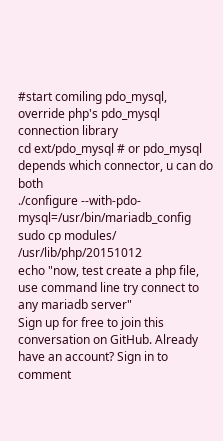#start comiling pdo_mysql, override php's pdo_mysql connection library
cd ext/pdo_mysql # or pdo_mysql depends which connector, u can do both
./configure --with-pdo-mysql=/usr/bin/mariadb_config
sudo cp modules/ /usr/lib/php/20151012
echo "now, test create a php file, use command line try connect to any mariadb server"
Sign up for free to join this conversation on GitHub. Already have an account? Sign in to comment